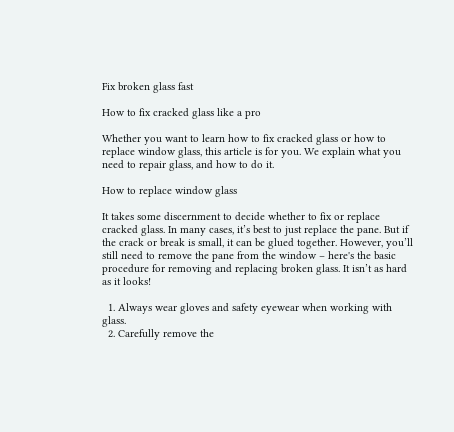Fix broken glass fast

How to fix cracked glass like a pro

Whether you want to learn how to fix cracked glass or how to replace window glass, this article is for you. We explain what you need to repair glass, and how to do it.

How to replace window glass

It takes some discernment to decide whether to fix or replace cracked glass. In many cases, it’s best to just replace the pane. But if the crack or break is small, it can be glued together. However, you’ll still need to remove the pane from the window – here's the basic procedure for removing and replacing broken glass. It isn’t as hard as it looks!

  1. Always wear gloves and safety eyewear when working with glass.
  2. Carefully remove the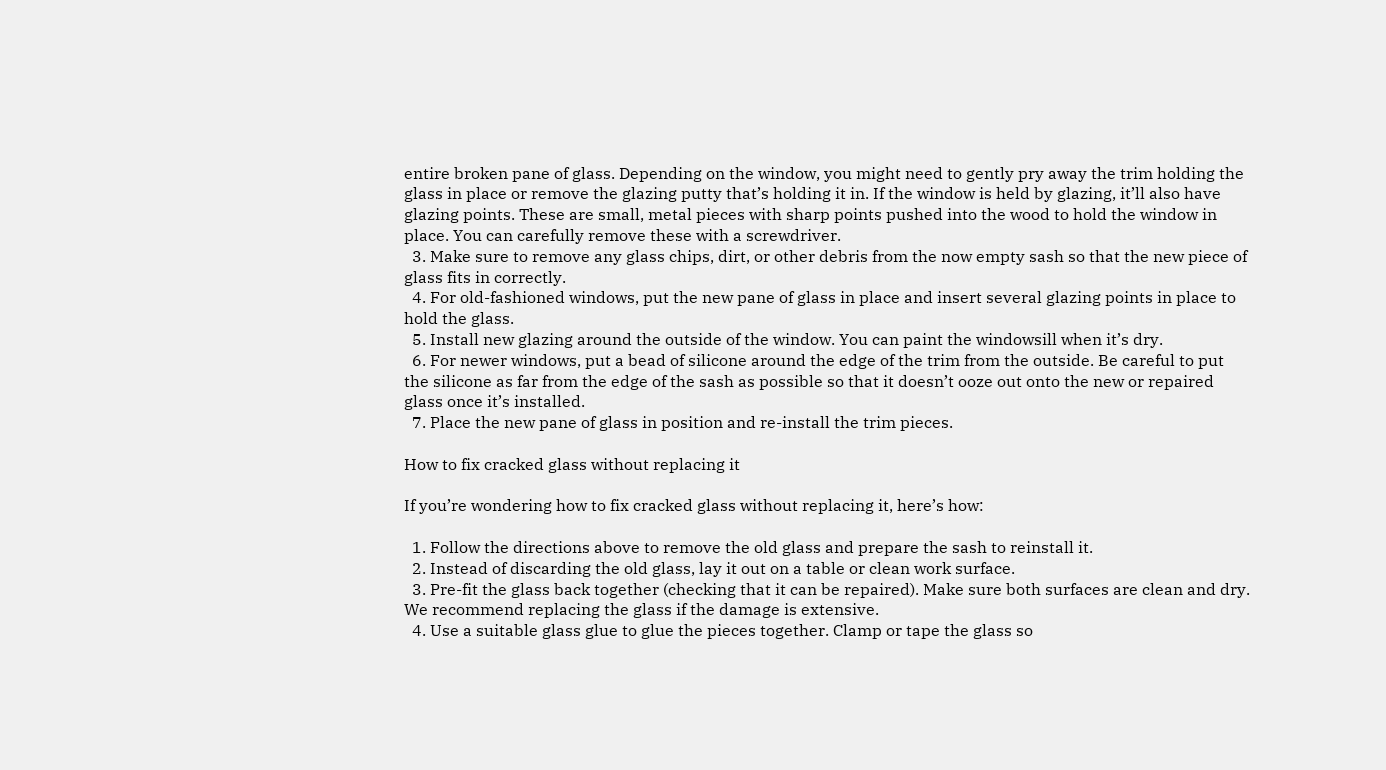entire broken pane of glass. Depending on the window, you might need to gently pry away the trim holding the glass in place or remove the glazing putty that’s holding it in. If the window is held by glazing, it’ll also have glazing points. These are small, metal pieces with sharp points pushed into the wood to hold the window in place. You can carefully remove these with a screwdriver.
  3. Make sure to remove any glass chips, dirt, or other debris from the now empty sash so that the new piece of glass fits in correctly.
  4. For old-fashioned windows, put the new pane of glass in place and insert several glazing points in place to hold the glass.
  5. Install new glazing around the outside of the window. You can paint the windowsill when it’s dry.
  6. For newer windows, put a bead of silicone around the edge of the trim from the outside. Be careful to put the silicone as far from the edge of the sash as possible so that it doesn’t ooze out onto the new or repaired glass once it’s installed.
  7. Place the new pane of glass in position and re-install the trim pieces.

How to fix cracked glass without replacing it

If you’re wondering how to fix cracked glass without replacing it, here’s how:

  1. Follow the directions above to remove the old glass and prepare the sash to reinstall it.
  2. Instead of discarding the old glass, lay it out on a table or clean work surface.
  3. Pre-fit the glass back together (checking that it can be repaired). Make sure both surfaces are clean and dry. We recommend replacing the glass if the damage is extensive.
  4. Use a suitable glass glue to glue the pieces together. Clamp or tape the glass so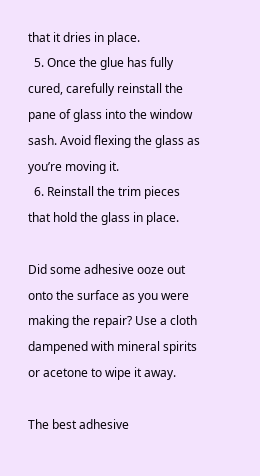that it dries in place.
  5. Once the glue has fully cured, carefully reinstall the pane of glass into the window sash. Avoid flexing the glass as you’re moving it.
  6. Reinstall the trim pieces that hold the glass in place.

Did some adhesive ooze out onto the surface as you were making the repair? Use a cloth dampened with mineral spirits or acetone to wipe it away.

The best adhesive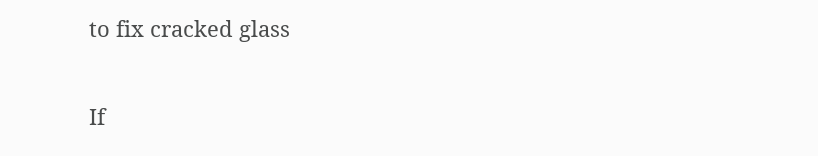to fix cracked glass

If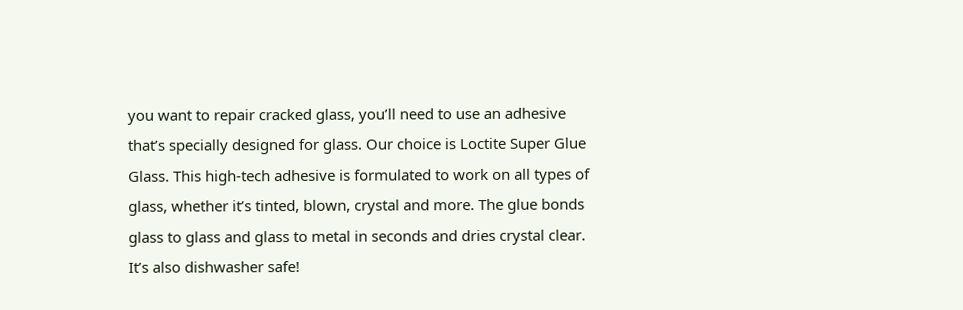you want to repair cracked glass, you’ll need to use an adhesive that’s specially designed for glass. Our choice is Loctite Super Glue Glass. This high-tech adhesive is formulated to work on all types of glass, whether it’s tinted, blown, crystal and more. The glue bonds glass to glass and glass to metal in seconds and dries crystal clear. It’s also dishwasher safe!